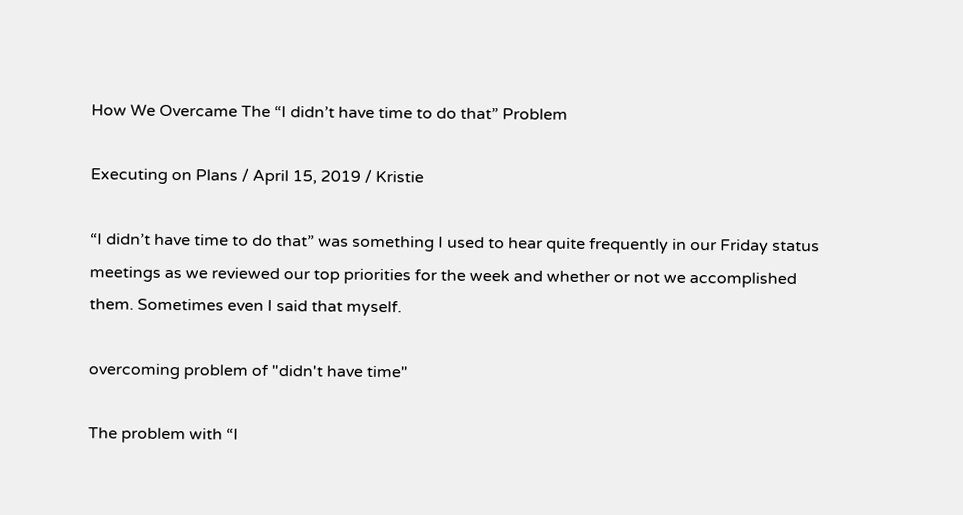How We Overcame The “I didn’t have time to do that” Problem

Executing on Plans / April 15, 2019 / Kristie

“I didn’t have time to do that” was something I used to hear quite frequently in our Friday status meetings as we reviewed our top priorities for the week and whether or not we accomplished them. Sometimes even I said that myself.

overcoming problem of "didn't have time"

The problem with “I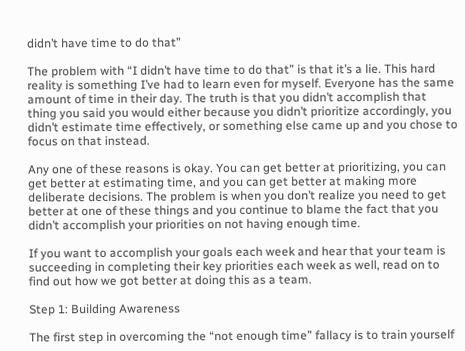didn’t have time to do that”

The problem with “I didn’t have time to do that” is that it’s a lie. This hard reality is something I’ve had to learn even for myself. Everyone has the same amount of time in their day. The truth is that you didn’t accomplish that thing you said you would either because you didn’t prioritize accordingly, you didn’t estimate time effectively, or something else came up and you chose to focus on that instead.

Any one of these reasons is okay. You can get better at prioritizing, you can get better at estimating time, and you can get better at making more deliberate decisions. The problem is when you don’t realize you need to get better at one of these things and you continue to blame the fact that you didn’t accomplish your priorities on not having enough time.

If you want to accomplish your goals each week and hear that your team is succeeding in completing their key priorities each week as well, read on to find out how we got better at doing this as a team.

Step 1: Building Awareness

The first step in overcoming the “not enough time” fallacy is to train yourself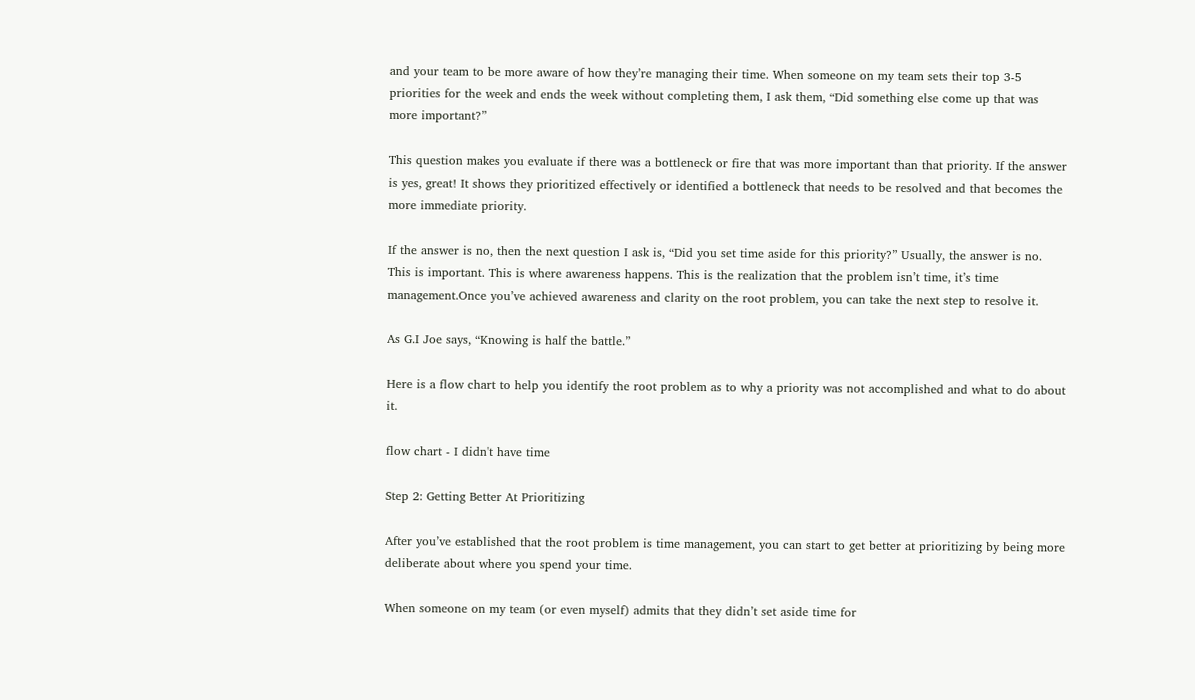and your team to be more aware of how they’re managing their time. When someone on my team sets their top 3-5 priorities for the week and ends the week without completing them, I ask them, “Did something else come up that was more important?”

This question makes you evaluate if there was a bottleneck or fire that was more important than that priority. If the answer is yes, great! It shows they prioritized effectively or identified a bottleneck that needs to be resolved and that becomes the more immediate priority.

If the answer is no, then the next question I ask is, “Did you set time aside for this priority?” Usually, the answer is no. This is important. This is where awareness happens. This is the realization that the problem isn’t time, it’s time management.Once you’ve achieved awareness and clarity on the root problem, you can take the next step to resolve it.

As G.I Joe says, “Knowing is half the battle.”

Here is a flow chart to help you identify the root problem as to why a priority was not accomplished and what to do about it.

flow chart - I didn't have time

Step 2: Getting Better At Prioritizing

After you’ve established that the root problem is time management, you can start to get better at prioritizing by being more deliberate about where you spend your time.

When someone on my team (or even myself) admits that they didn’t set aside time for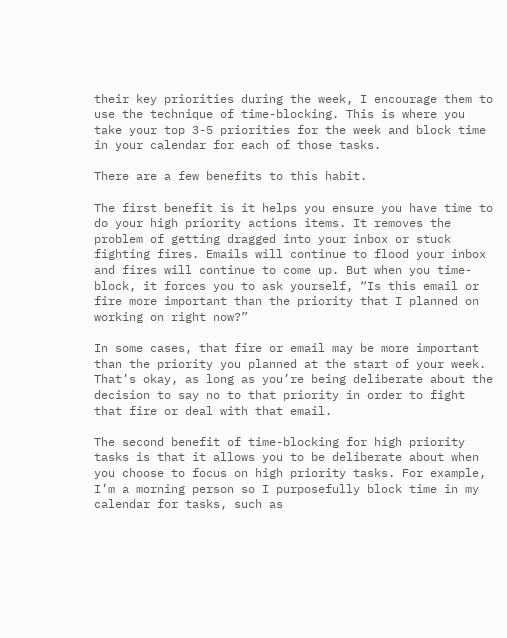their key priorities during the week, I encourage them to use the technique of time-blocking. This is where you take your top 3-5 priorities for the week and block time in your calendar for each of those tasks.

There are a few benefits to this habit.

The first benefit is it helps you ensure you have time to do your high priority actions items. It removes the problem of getting dragged into your inbox or stuck fighting fires. Emails will continue to flood your inbox and fires will continue to come up. But when you time-block, it forces you to ask yourself, “Is this email or fire more important than the priority that I planned on working on right now?”

In some cases, that fire or email may be more important than the priority you planned at the start of your week. That’s okay, as long as you’re being deliberate about the decision to say no to that priority in order to fight that fire or deal with that email.

The second benefit of time-blocking for high priority tasks is that it allows you to be deliberate about when you choose to focus on high priority tasks. For example, I’m a morning person so I purposefully block time in my calendar for tasks, such as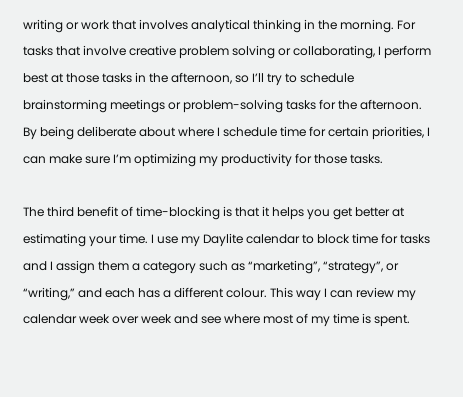writing or work that involves analytical thinking in the morning. For tasks that involve creative problem solving or collaborating, I perform best at those tasks in the afternoon, so I’ll try to schedule brainstorming meetings or problem-solving tasks for the afternoon. By being deliberate about where I schedule time for certain priorities, I can make sure I’m optimizing my productivity for those tasks.

The third benefit of time-blocking is that it helps you get better at estimating your time. I use my Daylite calendar to block time for tasks and I assign them a category such as “marketing”, “strategy”, or “writing,” and each has a different colour. This way I can review my calendar week over week and see where most of my time is spent.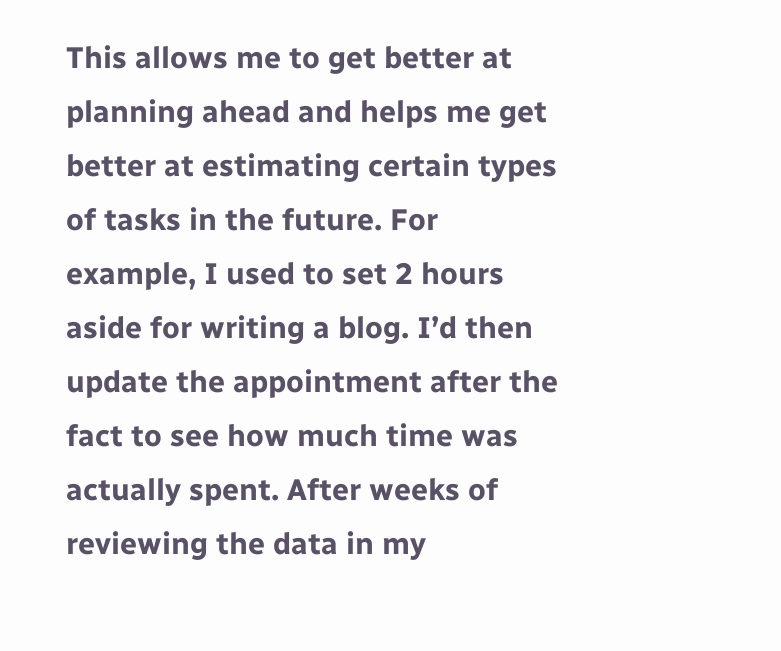This allows me to get better at planning ahead and helps me get better at estimating certain types of tasks in the future. For example, I used to set 2 hours aside for writing a blog. I’d then update the appointment after the fact to see how much time was actually spent. After weeks of reviewing the data in my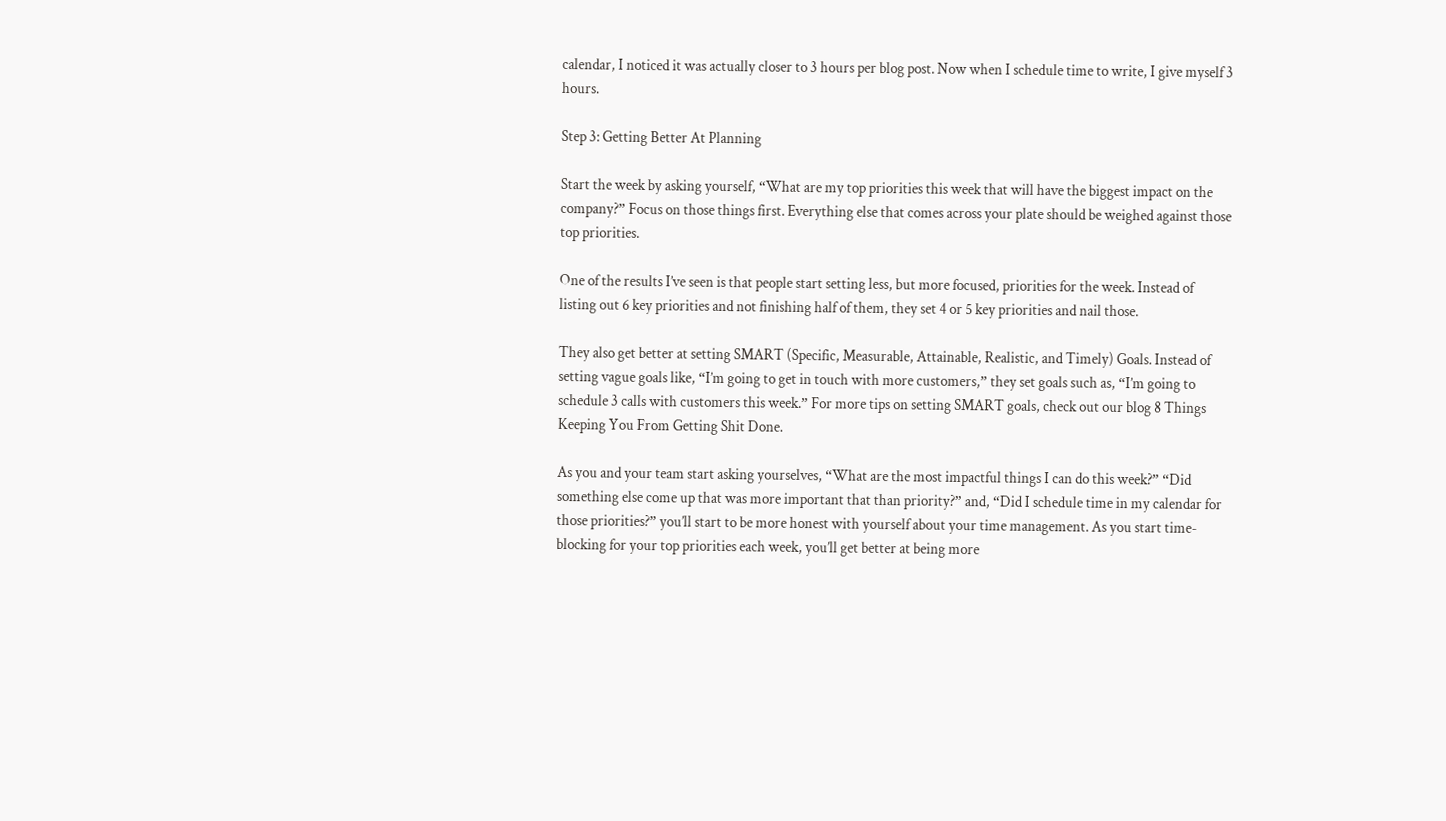calendar, I noticed it was actually closer to 3 hours per blog post. Now when I schedule time to write, I give myself 3 hours.

Step 3: Getting Better At Planning

Start the week by asking yourself, “What are my top priorities this week that will have the biggest impact on the company?” Focus on those things first. Everything else that comes across your plate should be weighed against those top priorities.

One of the results I’ve seen is that people start setting less, but more focused, priorities for the week. Instead of listing out 6 key priorities and not finishing half of them, they set 4 or 5 key priorities and nail those.

They also get better at setting SMART (Specific, Measurable, Attainable, Realistic, and Timely) Goals. Instead of setting vague goals like, “I’m going to get in touch with more customers,” they set goals such as, “I’m going to schedule 3 calls with customers this week.” For more tips on setting SMART goals, check out our blog 8 Things Keeping You From Getting Shit Done.

As you and your team start asking yourselves, “What are the most impactful things I can do this week?” “Did something else come up that was more important that than priority?” and, “Did I schedule time in my calendar for those priorities?” you’ll start to be more honest with yourself about your time management. As you start time-blocking for your top priorities each week, you’ll get better at being more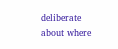deliberate about where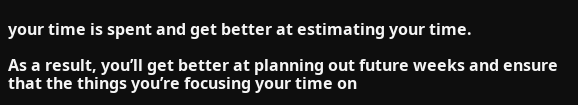your time is spent and get better at estimating your time.

As a result, you’ll get better at planning out future weeks and ensure that the things you’re focusing your time on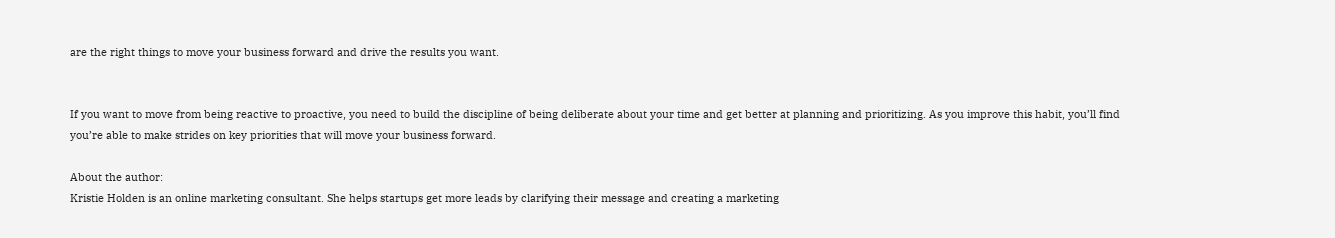are the right things to move your business forward and drive the results you want.


If you want to move from being reactive to proactive, you need to build the discipline of being deliberate about your time and get better at planning and prioritizing. As you improve this habit, you’ll find you’re able to make strides on key priorities that will move your business forward.

About the author:
Kristie Holden is an online marketing consultant. She helps startups get more leads by clarifying their message and creating a marketing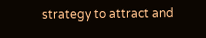strategy to attract and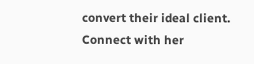convert their ideal client. Connect with her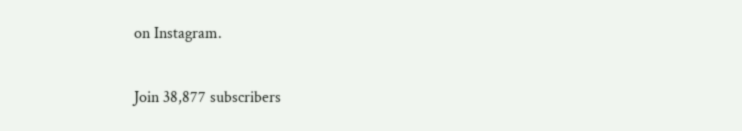on Instagram.

Join 38,877 subscribers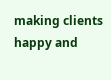making clients happy and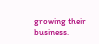growing their business.